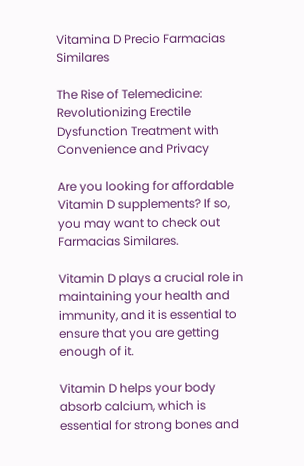Vitamina D Precio Farmacias Similares

The Rise of Telemedicine: Revolutionizing Erectile Dysfunction Treatment with Convenience and Privacy

Are you looking for affordable Vitamin D supplements? If so, you may want to check out Farmacias Similares.

Vitamin D plays a crucial role in maintaining your health and immunity, and it is essential to ensure that you are getting enough of it.

Vitamin D helps your body absorb calcium, which is essential for strong bones and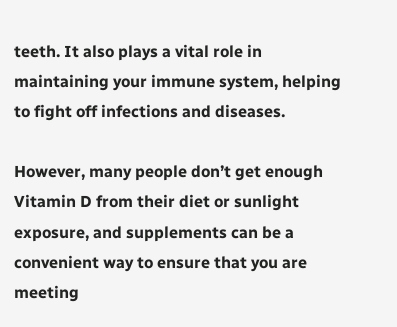teeth. It also plays a vital role in maintaining your immune system, helping to fight off infections and diseases.

However, many people don’t get enough Vitamin D from their diet or sunlight exposure, and supplements can be a convenient way to ensure that you are meeting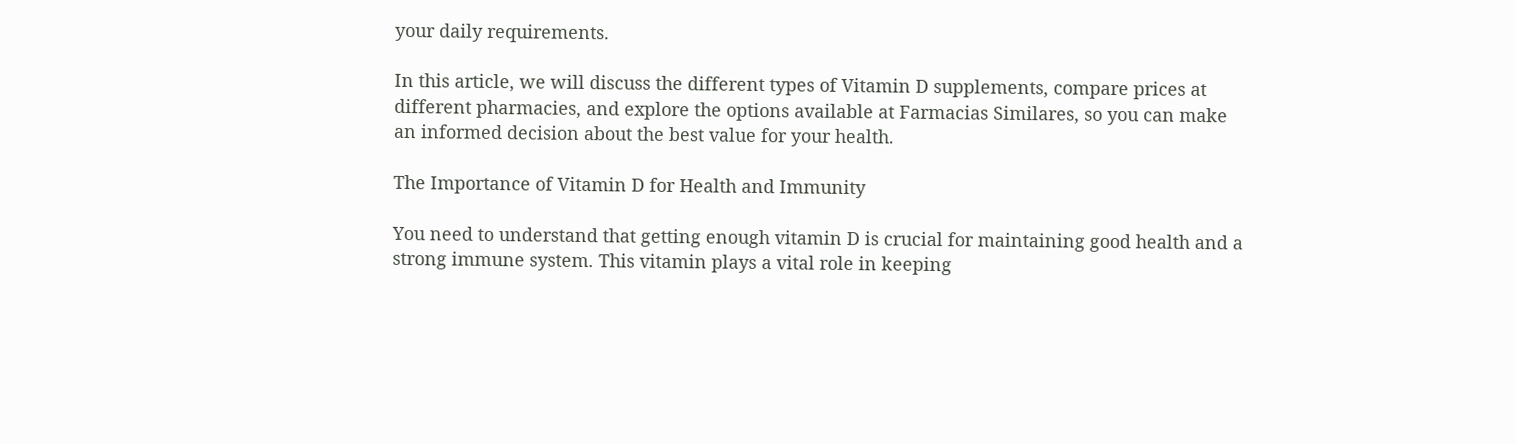your daily requirements.

In this article, we will discuss the different types of Vitamin D supplements, compare prices at different pharmacies, and explore the options available at Farmacias Similares, so you can make an informed decision about the best value for your health.

The Importance of Vitamin D for Health and Immunity

You need to understand that getting enough vitamin D is crucial for maintaining good health and a strong immune system. This vitamin plays a vital role in keeping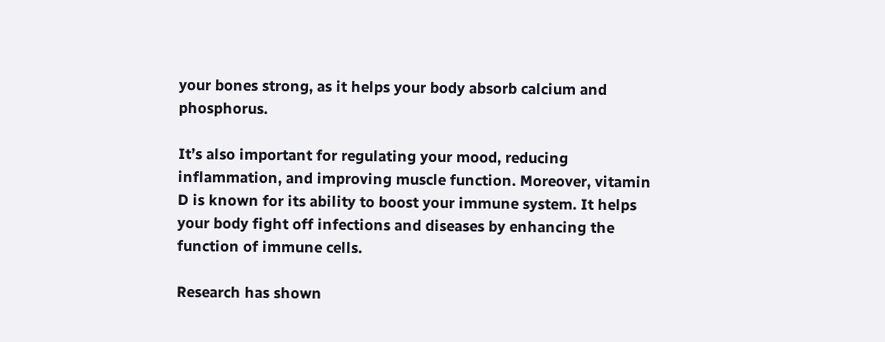your bones strong, as it helps your body absorb calcium and phosphorus.

It’s also important for regulating your mood, reducing inflammation, and improving muscle function. Moreover, vitamin D is known for its ability to boost your immune system. It helps your body fight off infections and diseases by enhancing the function of immune cells.

Research has shown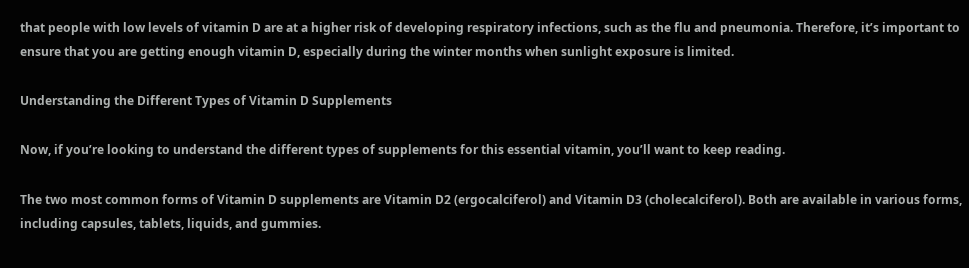that people with low levels of vitamin D are at a higher risk of developing respiratory infections, such as the flu and pneumonia. Therefore, it’s important to ensure that you are getting enough vitamin D, especially during the winter months when sunlight exposure is limited.

Understanding the Different Types of Vitamin D Supplements

Now, if you’re looking to understand the different types of supplements for this essential vitamin, you’ll want to keep reading.

The two most common forms of Vitamin D supplements are Vitamin D2 (ergocalciferol) and Vitamin D3 (cholecalciferol). Both are available in various forms, including capsules, tablets, liquids, and gummies.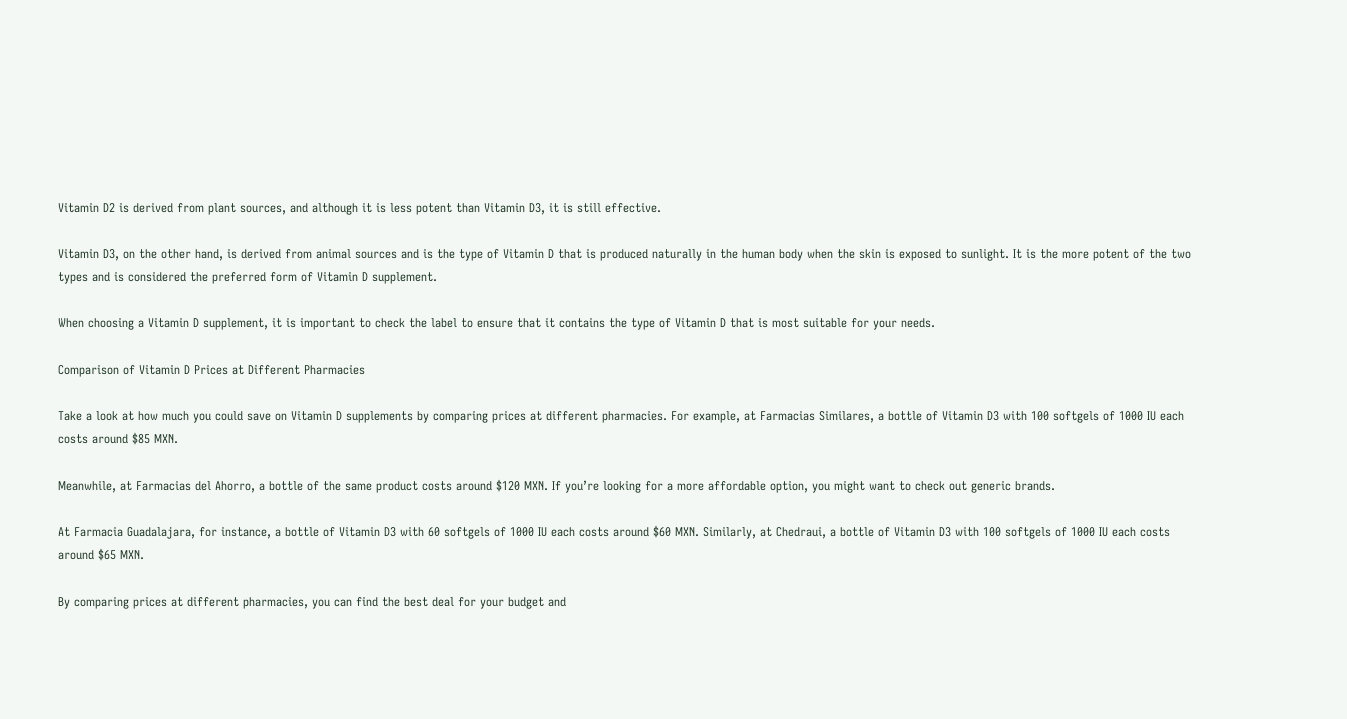Vitamin D2 is derived from plant sources, and although it is less potent than Vitamin D3, it is still effective.

Vitamin D3, on the other hand, is derived from animal sources and is the type of Vitamin D that is produced naturally in the human body when the skin is exposed to sunlight. It is the more potent of the two types and is considered the preferred form of Vitamin D supplement.

When choosing a Vitamin D supplement, it is important to check the label to ensure that it contains the type of Vitamin D that is most suitable for your needs.

Comparison of Vitamin D Prices at Different Pharmacies

Take a look at how much you could save on Vitamin D supplements by comparing prices at different pharmacies. For example, at Farmacias Similares, a bottle of Vitamin D3 with 100 softgels of 1000 IU each costs around $85 MXN.

Meanwhile, at Farmacias del Ahorro, a bottle of the same product costs around $120 MXN. If you’re looking for a more affordable option, you might want to check out generic brands.

At Farmacia Guadalajara, for instance, a bottle of Vitamin D3 with 60 softgels of 1000 IU each costs around $60 MXN. Similarly, at Chedraui, a bottle of Vitamin D3 with 100 softgels of 1000 IU each costs around $65 MXN.

By comparing prices at different pharmacies, you can find the best deal for your budget and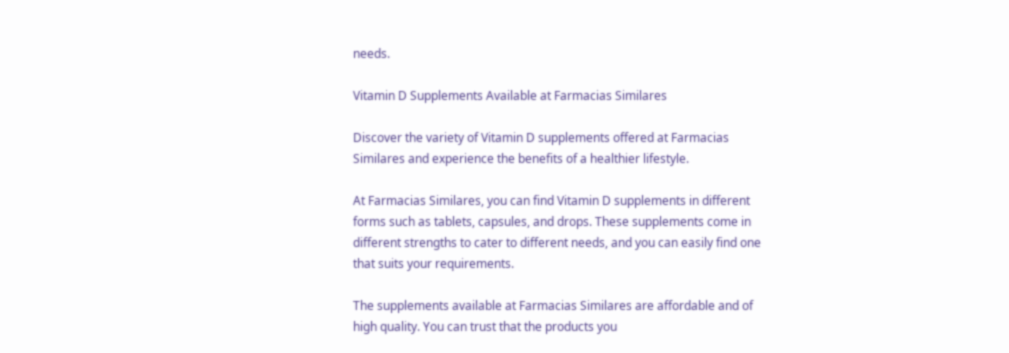needs.

Vitamin D Supplements Available at Farmacias Similares

Discover the variety of Vitamin D supplements offered at Farmacias Similares and experience the benefits of a healthier lifestyle.

At Farmacias Similares, you can find Vitamin D supplements in different forms such as tablets, capsules, and drops. These supplements come in different strengths to cater to different needs, and you can easily find one that suits your requirements.

The supplements available at Farmacias Similares are affordable and of high quality. You can trust that the products you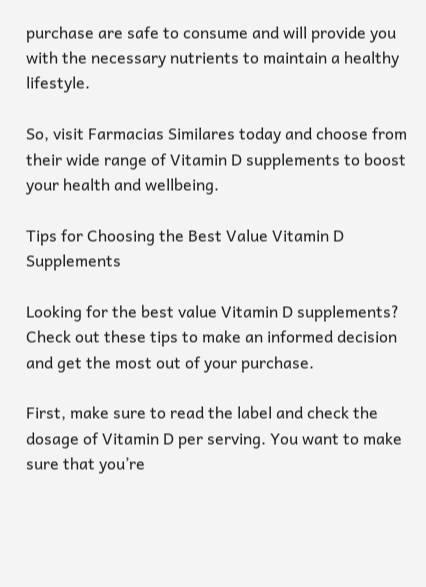purchase are safe to consume and will provide you with the necessary nutrients to maintain a healthy lifestyle.

So, visit Farmacias Similares today and choose from their wide range of Vitamin D supplements to boost your health and wellbeing.

Tips for Choosing the Best Value Vitamin D Supplements

Looking for the best value Vitamin D supplements? Check out these tips to make an informed decision and get the most out of your purchase.

First, make sure to read the label and check the dosage of Vitamin D per serving. You want to make sure that you’re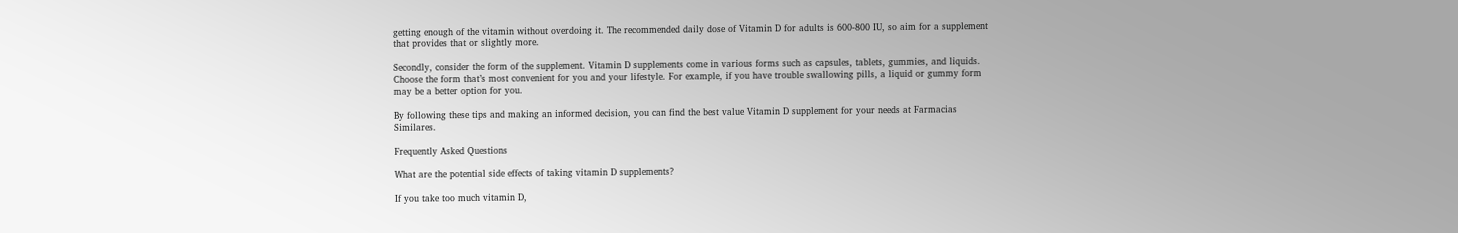getting enough of the vitamin without overdoing it. The recommended daily dose of Vitamin D for adults is 600-800 IU, so aim for a supplement that provides that or slightly more.

Secondly, consider the form of the supplement. Vitamin D supplements come in various forms such as capsules, tablets, gummies, and liquids. Choose the form that’s most convenient for you and your lifestyle. For example, if you have trouble swallowing pills, a liquid or gummy form may be a better option for you.

By following these tips and making an informed decision, you can find the best value Vitamin D supplement for your needs at Farmacias Similares.

Frequently Asked Questions

What are the potential side effects of taking vitamin D supplements?

If you take too much vitamin D,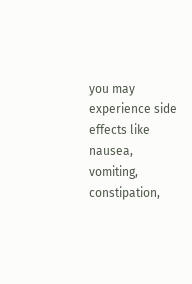you may experience side effects like nausea, vomiting, constipation,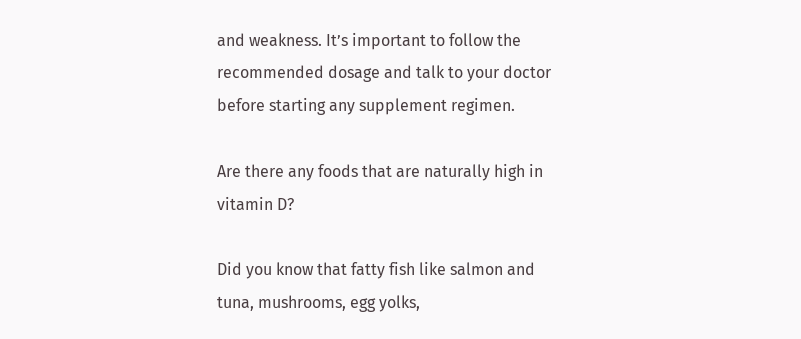and weakness. It’s important to follow the recommended dosage and talk to your doctor before starting any supplement regimen.

Are there any foods that are naturally high in vitamin D?

Did you know that fatty fish like salmon and tuna, mushrooms, egg yolks,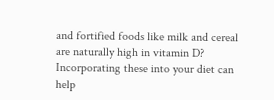and fortified foods like milk and cereal are naturally high in vitamin D? Incorporating these into your diet can help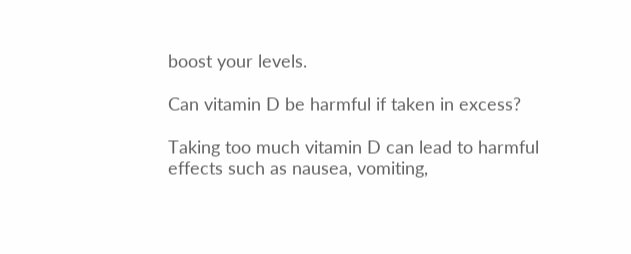boost your levels.

Can vitamin D be harmful if taken in excess?

Taking too much vitamin D can lead to harmful effects such as nausea, vomiting,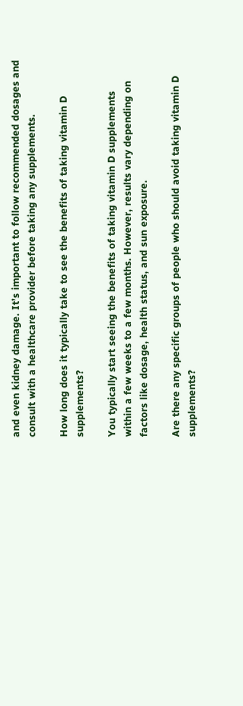and even kidney damage. It’s important to follow recommended dosages and consult with a healthcare provider before taking any supplements.

How long does it typically take to see the benefits of taking vitamin D supplements?

You typically start seeing the benefits of taking vitamin D supplements within a few weeks to a few months. However, results vary depending on factors like dosage, health status, and sun exposure.

Are there any specific groups of people who should avoid taking vitamin D supplements?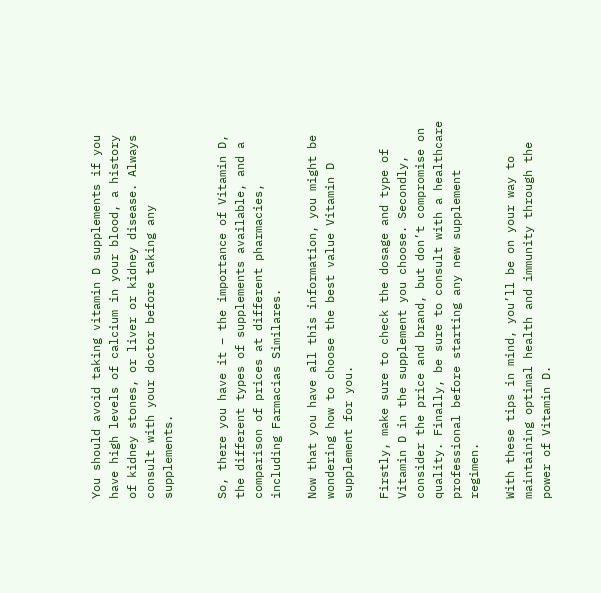You should avoid taking vitamin D supplements if you have high levels of calcium in your blood, a history of kidney stones, or liver or kidney disease. Always consult with your doctor before taking any supplements.


So, there you have it – the importance of Vitamin D, the different types of supplements available, and a comparison of prices at different pharmacies, including Farmacias Similares.

Now that you have all this information, you might be wondering how to choose the best value Vitamin D supplement for you.

Firstly, make sure to check the dosage and type of Vitamin D in the supplement you choose. Secondly, consider the price and brand, but don’t compromise on quality. Finally, be sure to consult with a healthcare professional before starting any new supplement regimen.

With these tips in mind, you’ll be on your way to maintaining optimal health and immunity through the power of Vitamin D.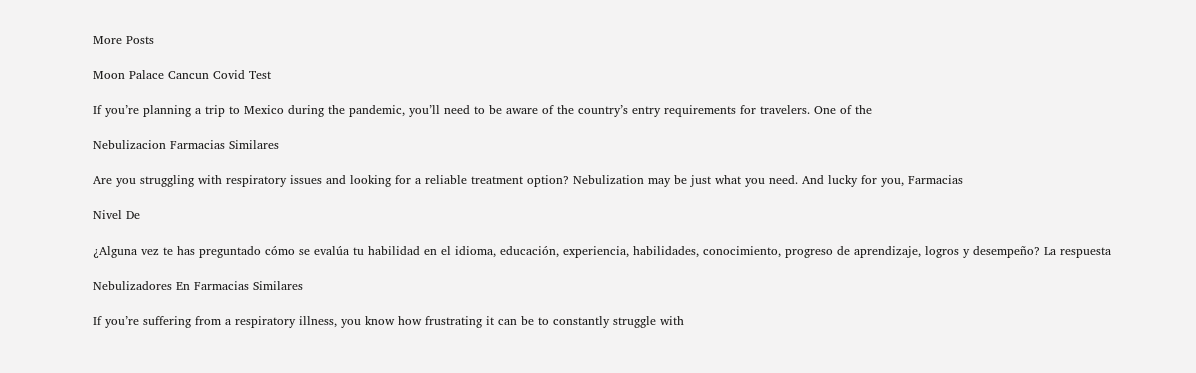More Posts

Moon Palace Cancun Covid Test

If you’re planning a trip to Mexico during the pandemic, you’ll need to be aware of the country’s entry requirements for travelers. One of the

Nebulizacion Farmacias Similares

Are you struggling with respiratory issues and looking for a reliable treatment option? Nebulization may be just what you need. And lucky for you, Farmacias

Nivel De

¿Alguna vez te has preguntado cómo se evalúa tu habilidad en el idioma, educación, experiencia, habilidades, conocimiento, progreso de aprendizaje, logros y desempeño? La respuesta

Nebulizadores En Farmacias Similares

If you’re suffering from a respiratory illness, you know how frustrating it can be to constantly struggle with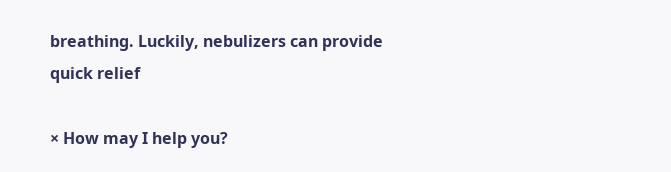breathing. Luckily, nebulizers can provide quick relief

× How may I help you?